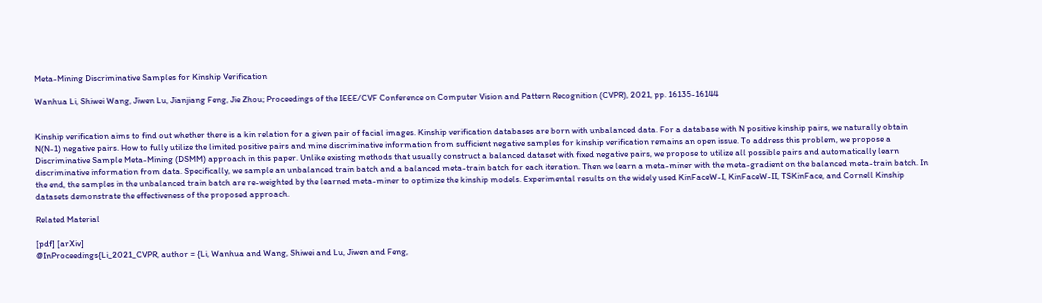Meta-Mining Discriminative Samples for Kinship Verification

Wanhua Li, Shiwei Wang, Jiwen Lu, Jianjiang Feng, Jie Zhou; Proceedings of the IEEE/CVF Conference on Computer Vision and Pattern Recognition (CVPR), 2021, pp. 16135-16144


Kinship verification aims to find out whether there is a kin relation for a given pair of facial images. Kinship verification databases are born with unbalanced data. For a database with N positive kinship pairs, we naturally obtain N(N-1) negative pairs. How to fully utilize the limited positive pairs and mine discriminative information from sufficient negative samples for kinship verification remains an open issue. To address this problem, we propose a Discriminative Sample Meta-Mining (DSMM) approach in this paper. Unlike existing methods that usually construct a balanced dataset with fixed negative pairs, we propose to utilize all possible pairs and automatically learn discriminative information from data. Specifically, we sample an unbalanced train batch and a balanced meta-train batch for each iteration. Then we learn a meta-miner with the meta-gradient on the balanced meta-train batch. In the end, the samples in the unbalanced train batch are re-weighted by the learned meta-miner to optimize the kinship models. Experimental results on the widely used KinFaceW-I, KinFaceW-II, TSKinFace, and Cornell Kinship datasets demonstrate the effectiveness of the proposed approach.

Related Material

[pdf] [arXiv]
@InProceedings{Li_2021_CVPR, author = {Li, Wanhua and Wang, Shiwei and Lu, Jiwen and Feng,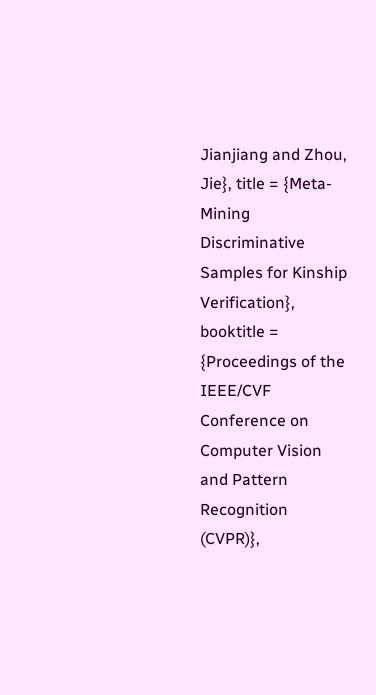Jianjiang and Zhou, Jie}, title = {Meta-Mining Discriminative Samples for Kinship Verification}, booktitle = {Proceedings of the IEEE/CVF Conference on Computer Vision and Pattern Recognition (CVPR)},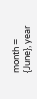month = {June}, year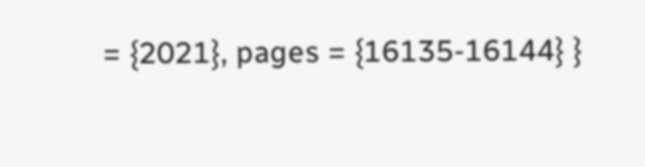= {2021}, pages = {16135-16144} }